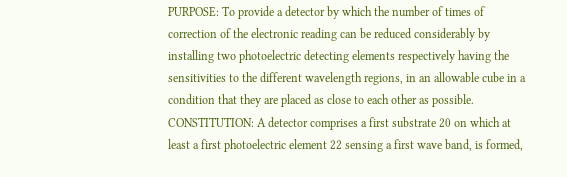PURPOSE: To provide a detector by which the number of times of correction of the electronic reading can be reduced considerably by installing two photoelectric detecting elements respectively having the sensitivities to the different wavelength regions, in an allowable cube in a condition that they are placed as close to each other as possible. CONSTITUTION: A detector comprises a first substrate 20 on which at least a first photoelectric element 22 sensing a first wave band, is formed,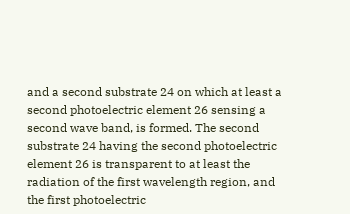and a second substrate 24 on which at least a second photoelectric element 26 sensing a second wave band, is formed. The second substrate 24 having the second photoelectric element 26 is transparent to at least the radiation of the first wavelength region, and the first photoelectric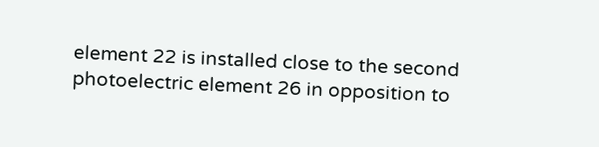element 22 is installed close to the second photoelectric element 26 in opposition to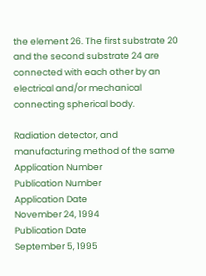the element 26. The first substrate 20 and the second substrate 24 are connected with each other by an electrical and/or mechanical connecting spherical body.

Radiation detector, and manufacturing method of the same
Application Number
Publication Number
Application Date
November 24, 1994
Publication Date
September 5, 1995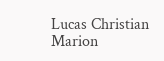Lucas Christian
Marion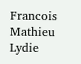Francois
Mathieu Lydie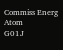Commiss Energ Atom
G01J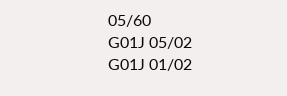05/60
G01J 05/02
G01J 01/02